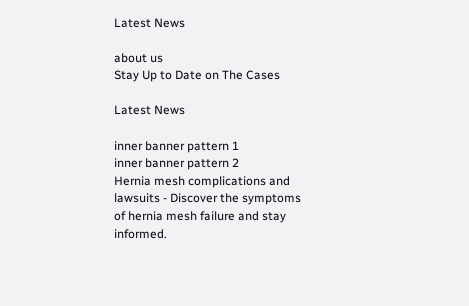Latest News

about us
Stay Up to Date on The Cases

Latest News

inner banner pattern 1
inner banner pattern 2
Hernia mesh complications and lawsuits - Discover the symptoms of hernia mesh failure and stay informed.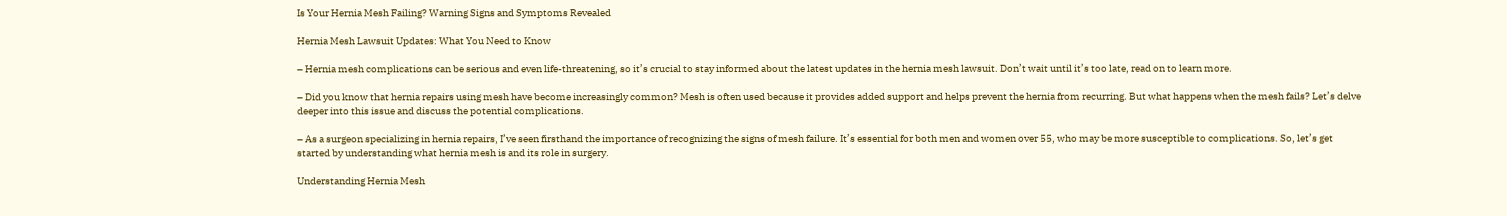Is Your Hernia Mesh Failing? Warning Signs and Symptoms Revealed

Hernia Mesh Lawsuit Updates: What You Need to Know

– Hernia mesh complications can be serious and even life-threatening, so it’s crucial to stay informed about the latest updates in the hernia mesh lawsuit. Don’t wait until it’s too late, read on to learn more.

– Did you know that hernia repairs using mesh have become increasingly common? Mesh is often used because it provides added support and helps prevent the hernia from recurring. But what happens when the mesh fails? Let’s delve deeper into this issue and discuss the potential complications.

– As a surgeon specializing in hernia repairs, I’ve seen firsthand the importance of recognizing the signs of mesh failure. It’s essential for both men and women over 55, who may be more susceptible to complications. So, let’s get started by understanding what hernia mesh is and its role in surgery.

Understanding Hernia Mesh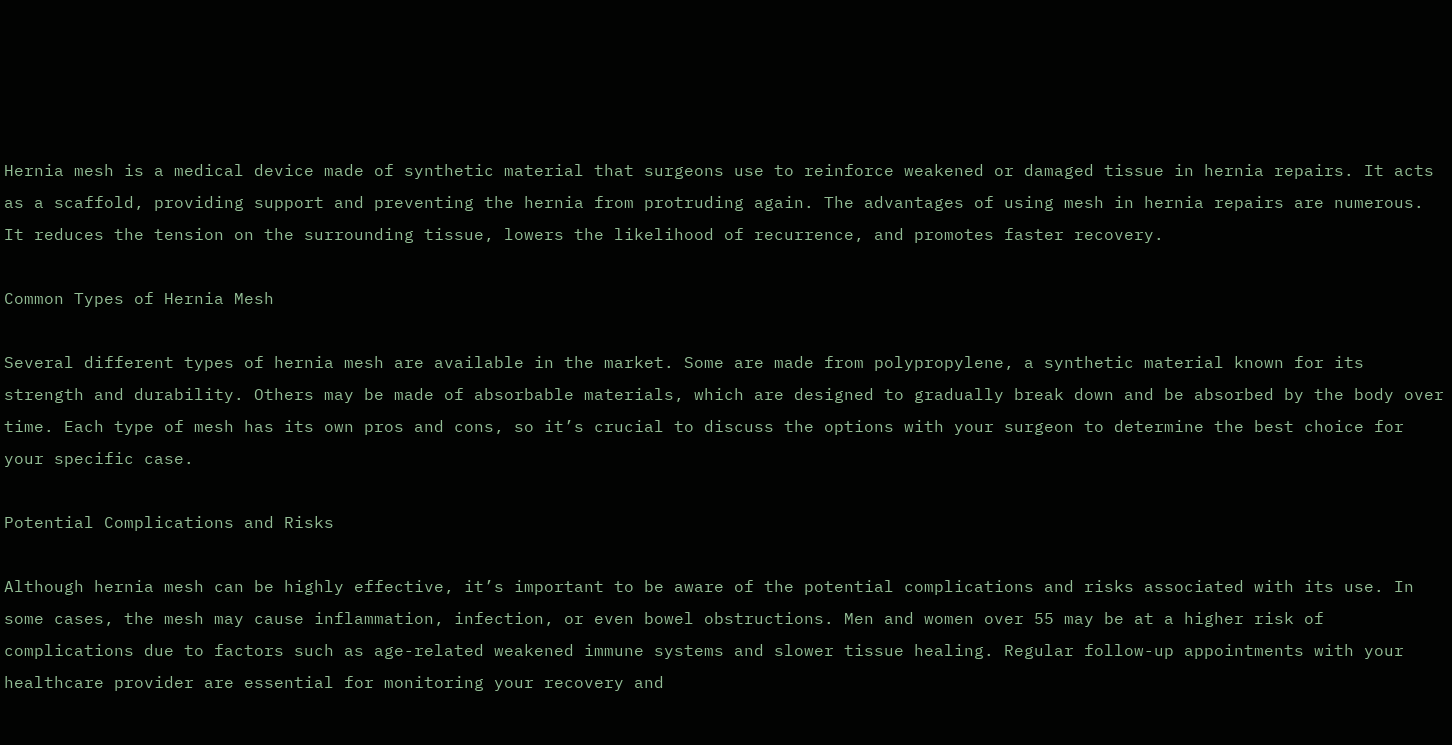Hernia mesh is a medical device made of synthetic material that surgeons use to reinforce weakened or damaged tissue in hernia repairs. It acts as a scaffold, providing support and preventing the hernia from protruding again. The advantages of using mesh in hernia repairs are numerous. It reduces the tension on the surrounding tissue, lowers the likelihood of recurrence, and promotes faster recovery.

Common Types of Hernia Mesh

Several different types of hernia mesh are available in the market. Some are made from polypropylene, a synthetic material known for its strength and durability. Others may be made of absorbable materials, which are designed to gradually break down and be absorbed by the body over time. Each type of mesh has its own pros and cons, so it’s crucial to discuss the options with your surgeon to determine the best choice for your specific case.

Potential Complications and Risks

Although hernia mesh can be highly effective, it’s important to be aware of the potential complications and risks associated with its use. In some cases, the mesh may cause inflammation, infection, or even bowel obstructions. Men and women over 55 may be at a higher risk of complications due to factors such as age-related weakened immune systems and slower tissue healing. Regular follow-up appointments with your healthcare provider are essential for monitoring your recovery and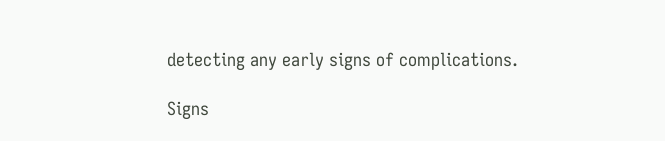detecting any early signs of complications.

Signs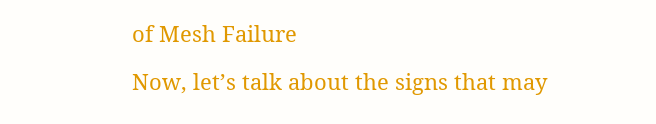of Mesh Failure

Now, let’s talk about the signs that may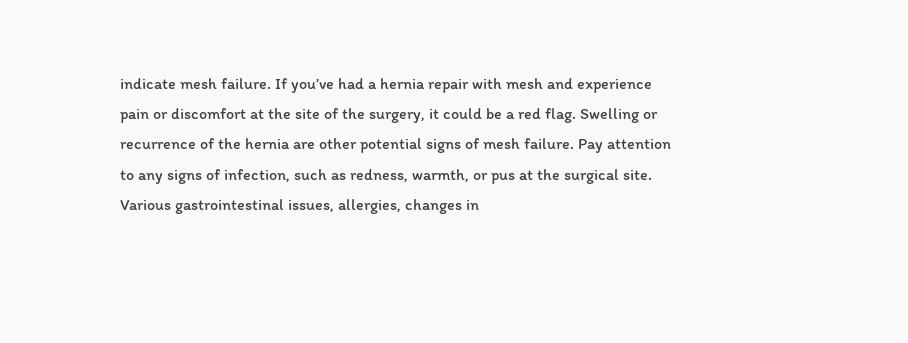indicate mesh failure. If you’ve had a hernia repair with mesh and experience pain or discomfort at the site of the surgery, it could be a red flag. Swelling or recurrence of the hernia are other potential signs of mesh failure. Pay attention to any signs of infection, such as redness, warmth, or pus at the surgical site. Various gastrointestinal issues, allergies, changes in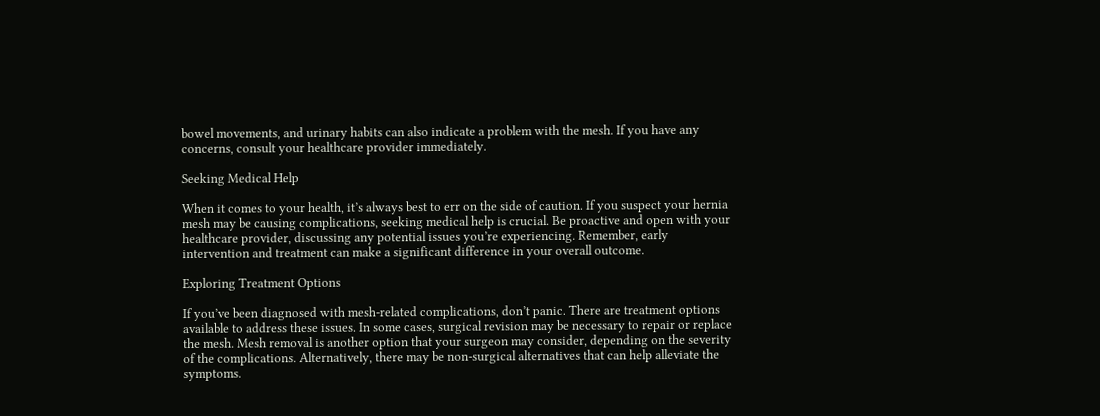bowel movements, and urinary habits can also indicate a problem with the mesh. If you have any concerns, consult your healthcare provider immediately.

Seeking Medical Help

When it comes to your health, it’s always best to err on the side of caution. If you suspect your hernia mesh may be causing complications, seeking medical help is crucial. Be proactive and open with your healthcare provider, discussing any potential issues you’re experiencing. Remember, early intervention and treatment can make a significant difference in your overall outcome.

Exploring Treatment Options

If you’ve been diagnosed with mesh-related complications, don’t panic. There are treatment options available to address these issues. In some cases, surgical revision may be necessary to repair or replace the mesh. Mesh removal is another option that your surgeon may consider, depending on the severity of the complications. Alternatively, there may be non-surgical alternatives that can help alleviate the symptoms.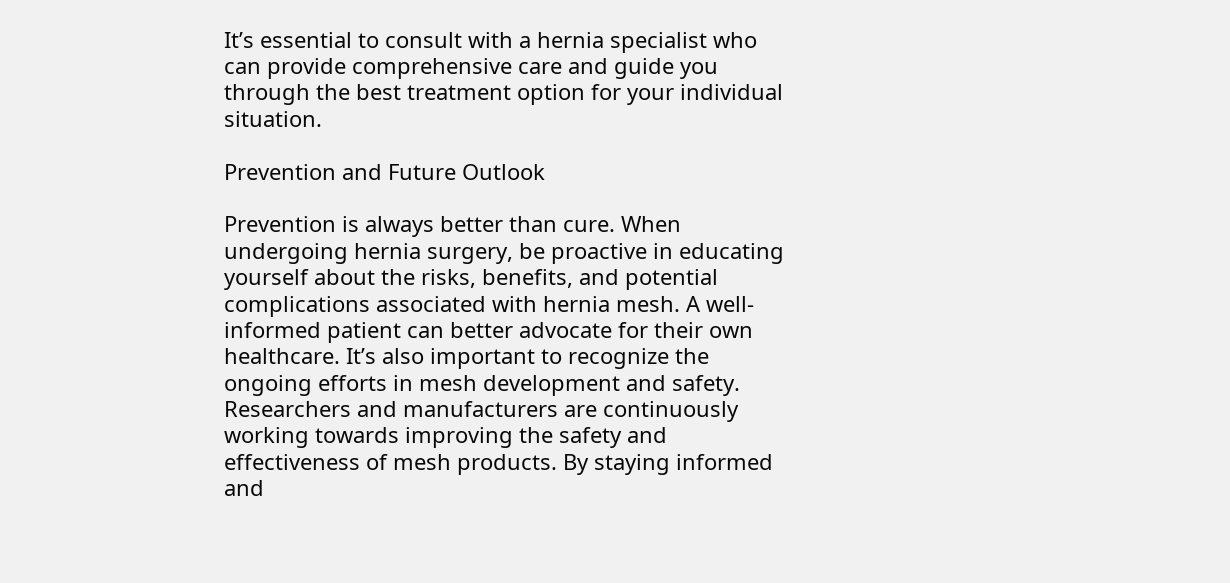It’s essential to consult with a hernia specialist who can provide comprehensive care and guide you through the best treatment option for your individual situation.

Prevention and Future Outlook

Prevention is always better than cure. When undergoing hernia surgery, be proactive in educating yourself about the risks, benefits, and potential complications associated with hernia mesh. A well-informed patient can better advocate for their own healthcare. It’s also important to recognize the ongoing efforts in mesh development and safety. Researchers and manufacturers are continuously working towards improving the safety and effectiveness of mesh products. By staying informed and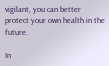vigilant, you can better protect your own health in the future.

In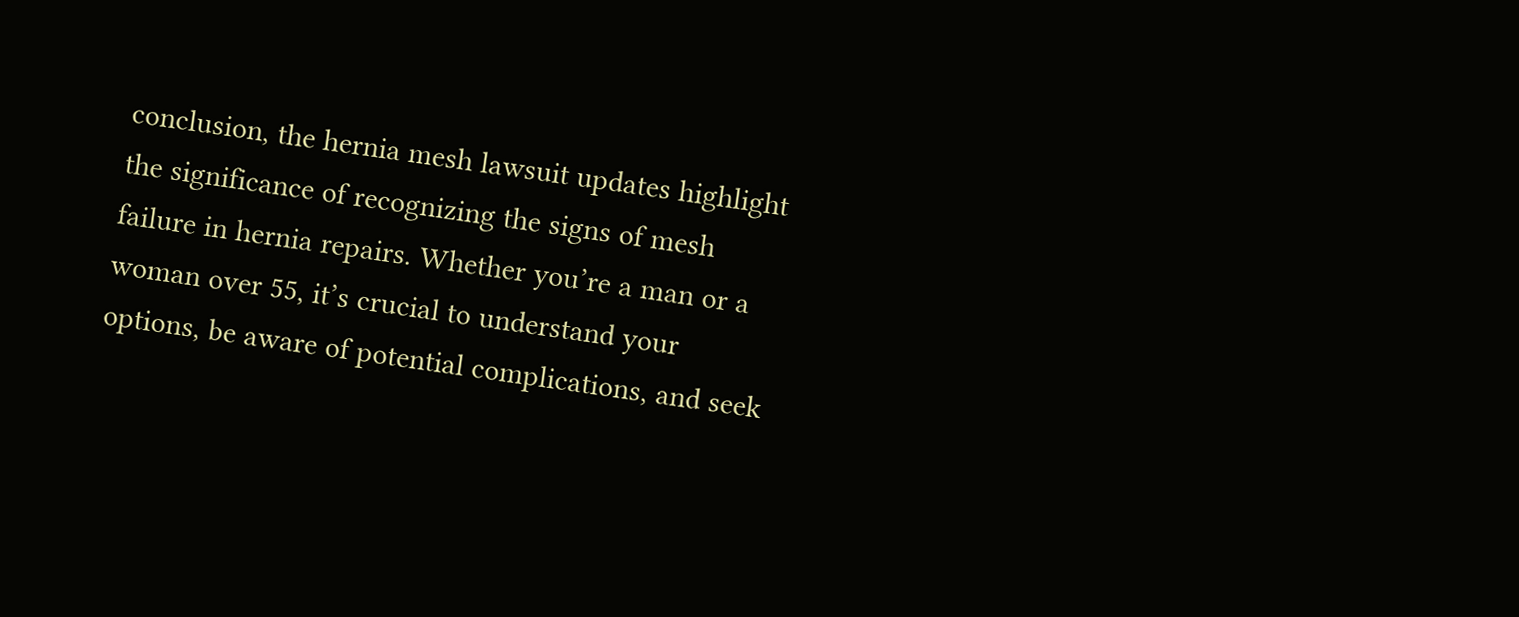conclusion, the hernia mesh lawsuit updates highlight the significance of recognizing the signs of mesh failure in hernia repairs. Whether you’re a man or a woman over 55, it’s crucial to understand your options, be aware of potential complications, and seek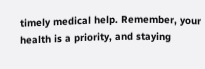timely medical help. Remember, your health is a priority, and staying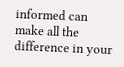informed can make all the difference in your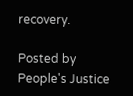recovery.

Posted by People's Justice